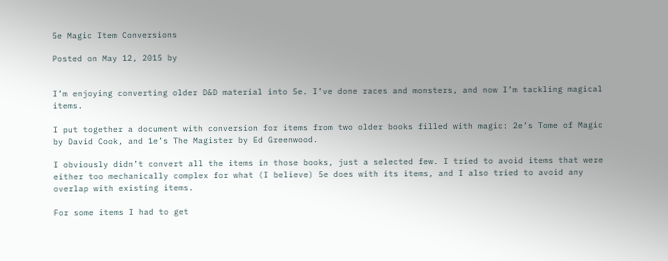5e Magic Item Conversions

Posted on May 12, 2015 by


I’m enjoying converting older D&D material into 5e. I’ve done races and monsters, and now I’m tackling magical items.

I put together a document with conversion for items from two older books filled with magic: 2e’s Tome of Magic by David Cook, and 1e’s The Magister by Ed Greenwood.

I obviously didn’t convert all the items in those books, just a selected few. I tried to avoid items that were either too mechanically complex for what (I believe) 5e does with its items, and I also tried to avoid any overlap with existing items.

For some items I had to get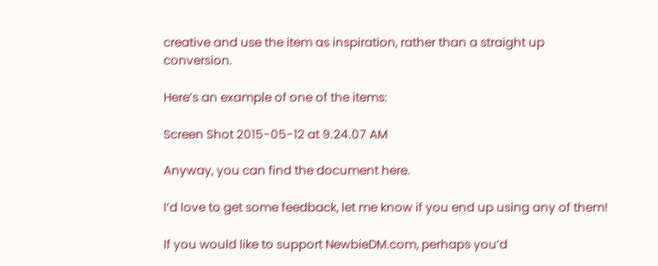creative and use the item as inspiration, rather than a straight up conversion.

Here’s an example of one of the items:

Screen Shot 2015-05-12 at 9.24.07 AM

Anyway, you can find the document here.

I’d love to get some feedback, let me know if you end up using any of them!

If you would like to support NewbieDM.com, perhaps you’d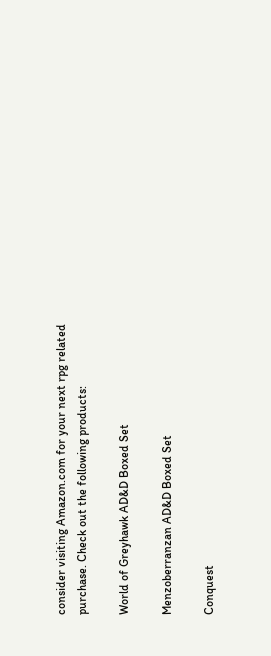consider visiting Amazon.com for your next rpg related purchase. Check out the following products:

World of Greyhawk AD&D Boxed Set

Menzoberranzan AD&D Boxed Set

Conquest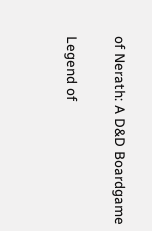of Nerath: A D&D Boardgame

Legend of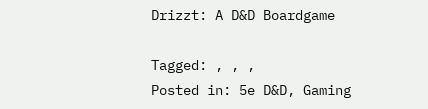Drizzt: A D&D Boardgame

Tagged: , , ,
Posted in: 5e D&D, Gaming